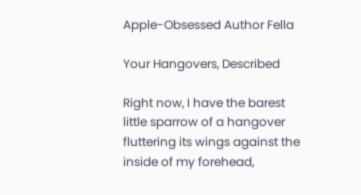Apple-Obsessed Author Fella

Your Hangovers, Described

Right now, I have the barest little sparrow of a hangover fluttering its wings against the inside of my forehead,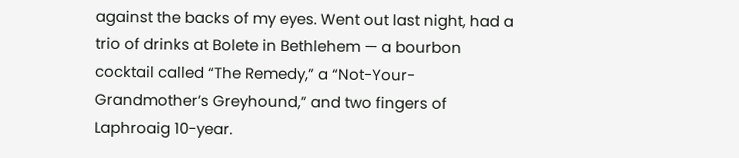against the backs of my eyes. Went out last night, had a trio of drinks at Bolete in Bethlehem — a bourbon cocktail called “The Remedy,” a “Not-Your-Grandmother’s Greyhound,” and two fingers of Laphroaig 10-year.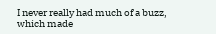I never really had much of a buzz, which made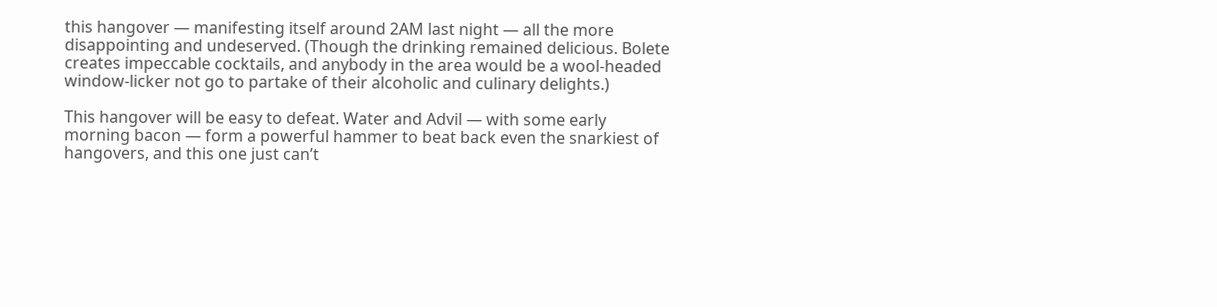this hangover — manifesting itself around 2AM last night — all the more disappointing and undeserved. (Though the drinking remained delicious. Bolete creates impeccable cocktails, and anybody in the area would be a wool-headed window-licker not go to partake of their alcoholic and culinary delights.)

This hangover will be easy to defeat. Water and Advil — with some early morning bacon — form a powerful hammer to beat back even the snarkiest of hangovers, and this one just can’t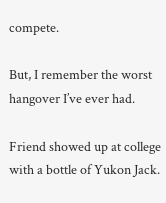compete.

But, I remember the worst hangover I’ve ever had.

Friend showed up at college with a bottle of Yukon Jack.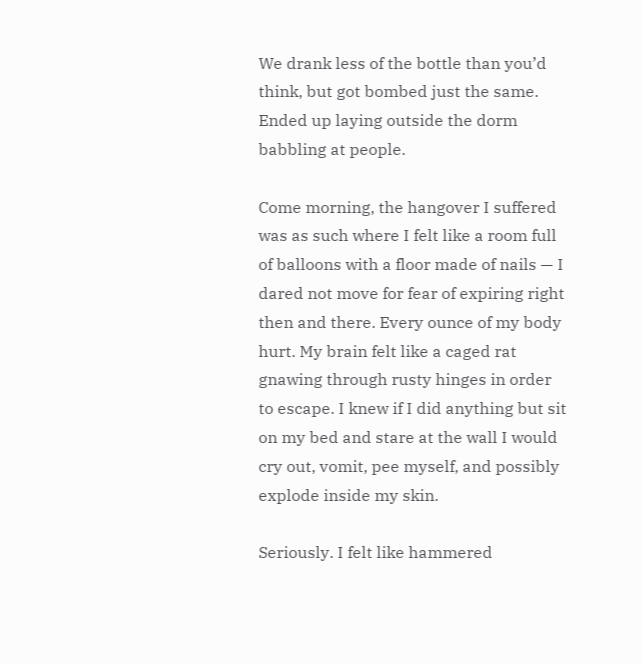We drank less of the bottle than you’d think, but got bombed just the same. Ended up laying outside the dorm babbling at people.

Come morning, the hangover I suffered was as such where I felt like a room full of balloons with a floor made of nails — I dared not move for fear of expiring right then and there. Every ounce of my body hurt. My brain felt like a caged rat gnawing through rusty hinges in order to escape. I knew if I did anything but sit on my bed and stare at the wall I would cry out, vomit, pee myself, and possibly explode inside my skin.

Seriously. I felt like hammered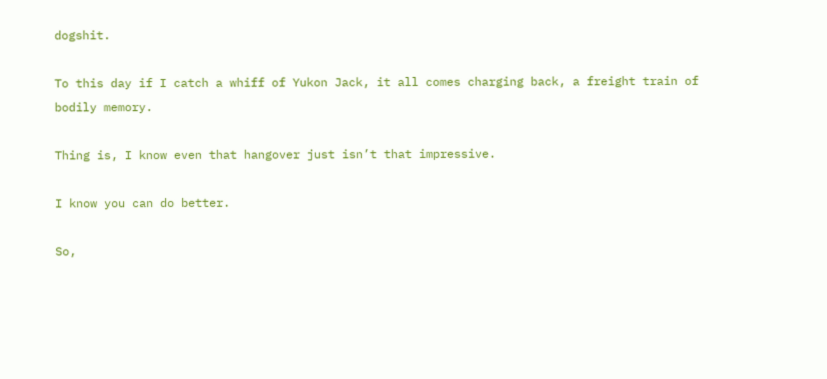dogshit.

To this day if I catch a whiff of Yukon Jack, it all comes charging back, a freight train of bodily memory.

Thing is, I know even that hangover just isn’t that impressive.

I know you can do better.

So,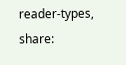reader-types, share: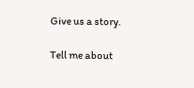Give us a story.

Tell me about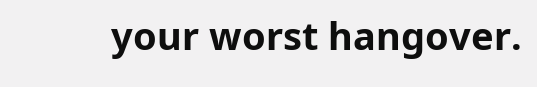your worst hangover.